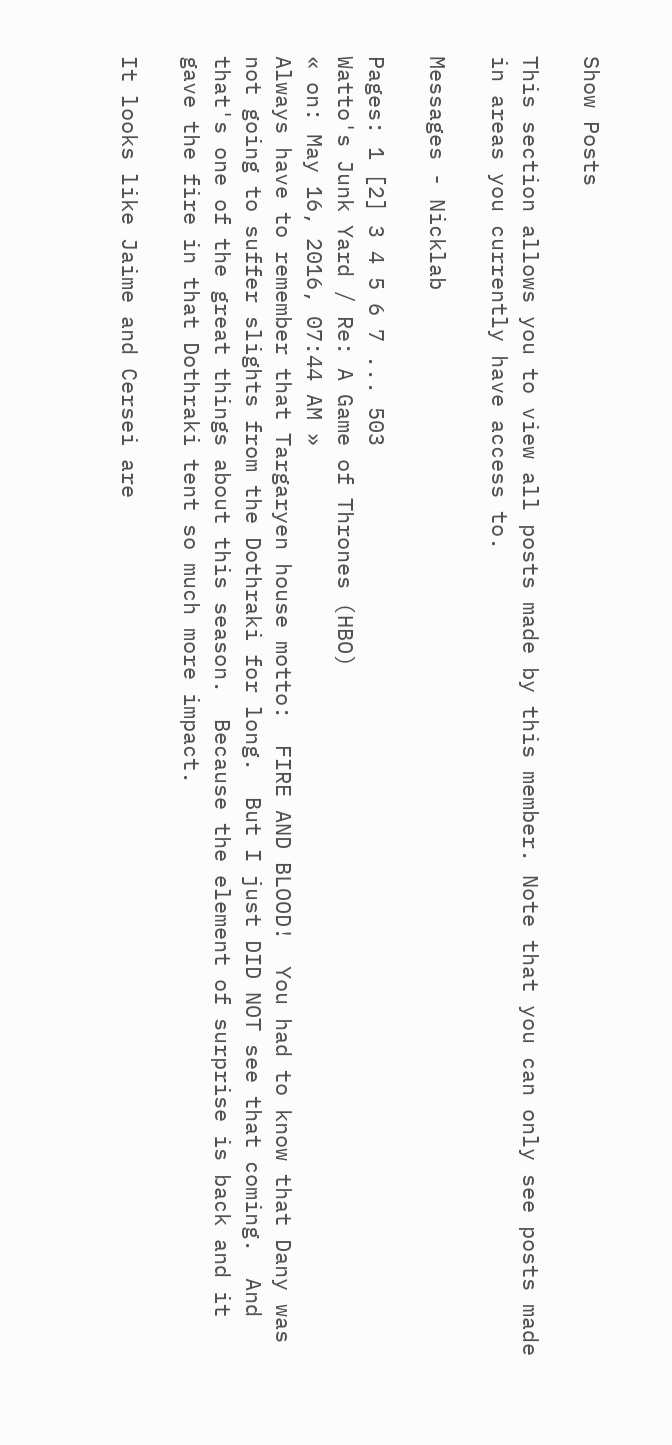Show Posts

This section allows you to view all posts made by this member. Note that you can only see posts made in areas you currently have access to.

Messages - Nicklab

Pages: 1 [2] 3 4 5 6 7 ... 503
Watto's Junk Yard / Re: A Game of Thrones (HBO)
« on: May 16, 2016, 07:44 AM »
Always have to remember that Targaryen house motto:  FIRE AND BLOOD!  You had to know that Dany was not going to suffer slights from the Dothraki for long.  But I just DID NOT see that coming.  And that's one of the great things about this season.  Because the element of surprise is back and it gave the fire in that Dothraki tent so much more impact.

It looks like Jaime and Cersei are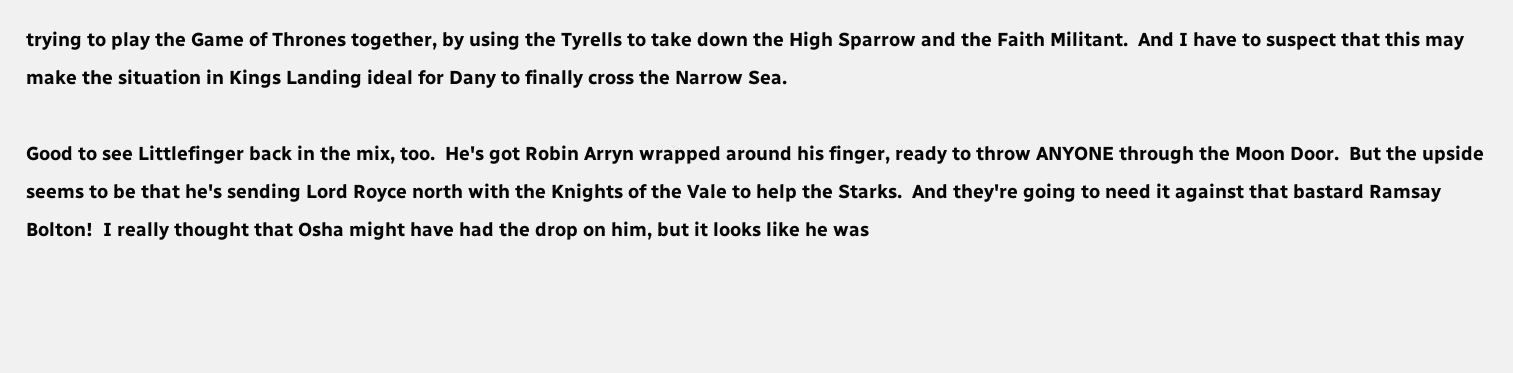trying to play the Game of Thrones together, by using the Tyrells to take down the High Sparrow and the Faith Militant.  And I have to suspect that this may make the situation in Kings Landing ideal for Dany to finally cross the Narrow Sea.

Good to see Littlefinger back in the mix, too.  He's got Robin Arryn wrapped around his finger, ready to throw ANYONE through the Moon Door.  But the upside seems to be that he's sending Lord Royce north with the Knights of the Vale to help the Starks.  And they're going to need it against that bastard Ramsay Bolton!  I really thought that Osha might have had the drop on him, but it looks like he was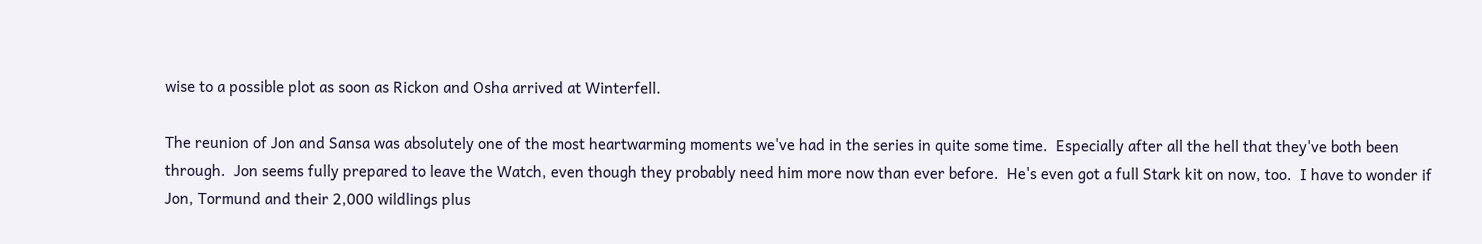wise to a possible plot as soon as Rickon and Osha arrived at Winterfell.

The reunion of Jon and Sansa was absolutely one of the most heartwarming moments we've had in the series in quite some time.  Especially after all the hell that they've both been through.  Jon seems fully prepared to leave the Watch, even though they probably need him more now than ever before.  He's even got a full Stark kit on now, too.  I have to wonder if Jon, Tormund and their 2,000 wildlings plus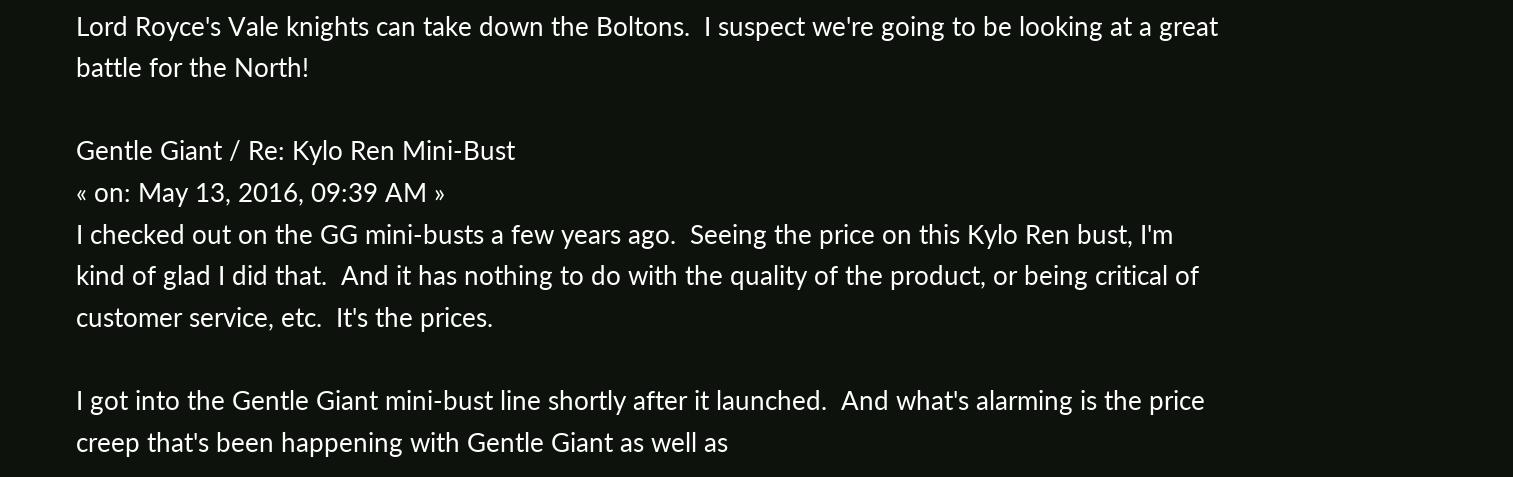Lord Royce's Vale knights can take down the Boltons.  I suspect we're going to be looking at a great battle for the North!

Gentle Giant / Re: Kylo Ren Mini-Bust
« on: May 13, 2016, 09:39 AM »
I checked out on the GG mini-busts a few years ago.  Seeing the price on this Kylo Ren bust, I'm kind of glad I did that.  And it has nothing to do with the quality of the product, or being critical of customer service, etc.  It's the prices.

I got into the Gentle Giant mini-bust line shortly after it launched.  And what's alarming is the price creep that's been happening with Gentle Giant as well as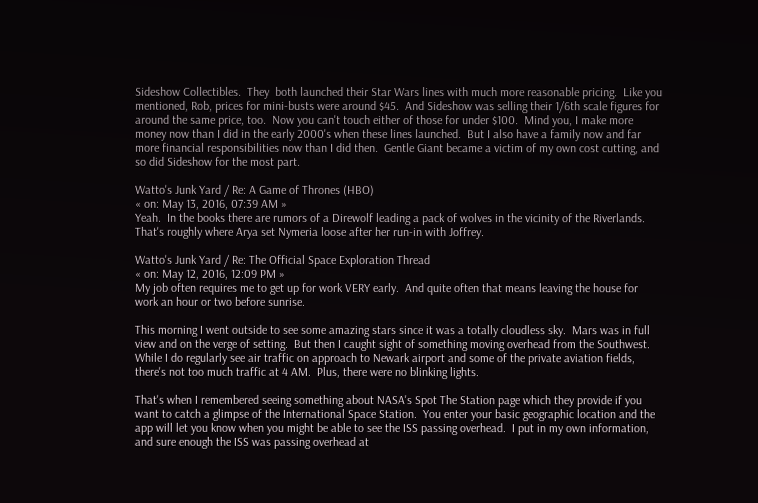Sideshow Collectibles.  They  both launched their Star Wars lines with much more reasonable pricing.  Like you mentioned, Rob, prices for mini-busts were around $45.  And Sideshow was selling their 1/6th scale figures for around the same price, too.  Now you can't touch either of those for under $100.  Mind you, I make more money now than I did in the early 2000's when these lines launched.  But I also have a family now and far more financial responsibilities now than I did then.  Gentle Giant became a victim of my own cost cutting, and so did Sideshow for the most part.

Watto's Junk Yard / Re: A Game of Thrones (HBO)
« on: May 13, 2016, 07:39 AM »
Yeah.  In the books there are rumors of a Direwolf leading a pack of wolves in the vicinity of the Riverlands.  That's roughly where Arya set Nymeria loose after her run-in with Joffrey.

Watto's Junk Yard / Re: The Official Space Exploration Thread
« on: May 12, 2016, 12:09 PM »
My job often requires me to get up for work VERY early.  And quite often that means leaving the house for work an hour or two before sunrise.

This morning I went outside to see some amazing stars since it was a totally cloudless sky.  Mars was in full view and on the verge of setting.  But then I caught sight of something moving overhead from the Southwest.  While I do regularly see air traffic on approach to Newark airport and some of the private aviation fields, there's not too much traffic at 4 AM.  Plus, there were no blinking lights.

That's when I remembered seeing something about NASA's Spot The Station page which they provide if you want to catch a glimpse of the International Space Station.  You enter your basic geographic location and the app will let you know when you might be able to see the ISS passing overhead.  I put in my own information, and sure enough the ISS was passing overhead at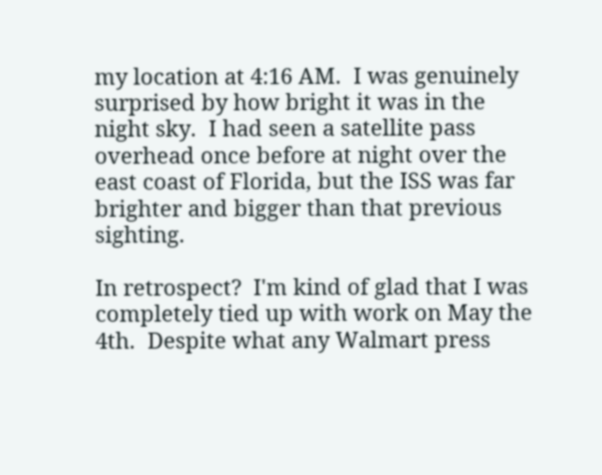my location at 4:16 AM.  I was genuinely surprised by how bright it was in the night sky.  I had seen a satellite pass overhead once before at night over the east coast of Florida, but the ISS was far brighter and bigger than that previous sighting.

In retrospect?  I'm kind of glad that I was completely tied up with work on May the 4th.  Despite what any Walmart press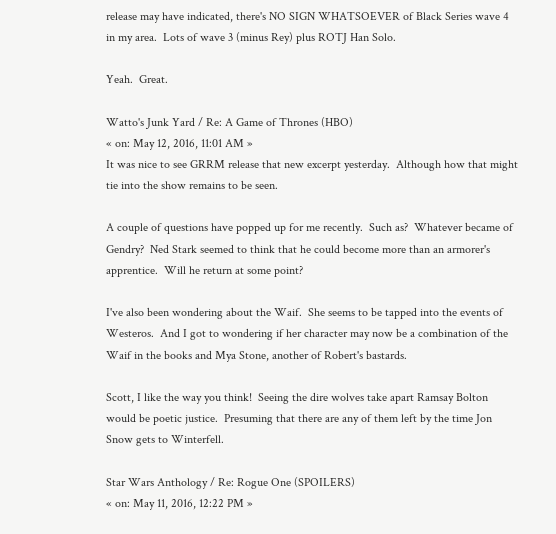release may have indicated, there's NO SIGN WHATSOEVER of Black Series wave 4 in my area.  Lots of wave 3 (minus Rey) plus ROTJ Han Solo.

Yeah.  Great.

Watto's Junk Yard / Re: A Game of Thrones (HBO)
« on: May 12, 2016, 11:01 AM »
It was nice to see GRRM release that new excerpt yesterday.  Although how that might tie into the show remains to be seen.

A couple of questions have popped up for me recently.  Such as?  Whatever became of Gendry?  Ned Stark seemed to think that he could become more than an armorer's apprentice.  Will he return at some point?

I've also been wondering about the Waif.  She seems to be tapped into the events of Westeros.  And I got to wondering if her character may now be a combination of the Waif in the books and Mya Stone, another of Robert's bastards.

Scott, I like the way you think!  Seeing the dire wolves take apart Ramsay Bolton would be poetic justice.  Presuming that there are any of them left by the time Jon Snow gets to Winterfell.

Star Wars Anthology / Re: Rogue One (SPOILERS)
« on: May 11, 2016, 12:22 PM »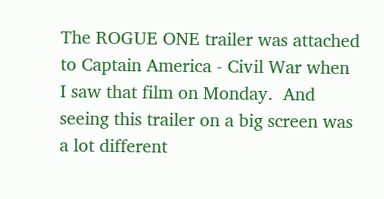The ROGUE ONE trailer was attached to Captain America - Civil War when I saw that film on Monday.  And seeing this trailer on a big screen was a lot different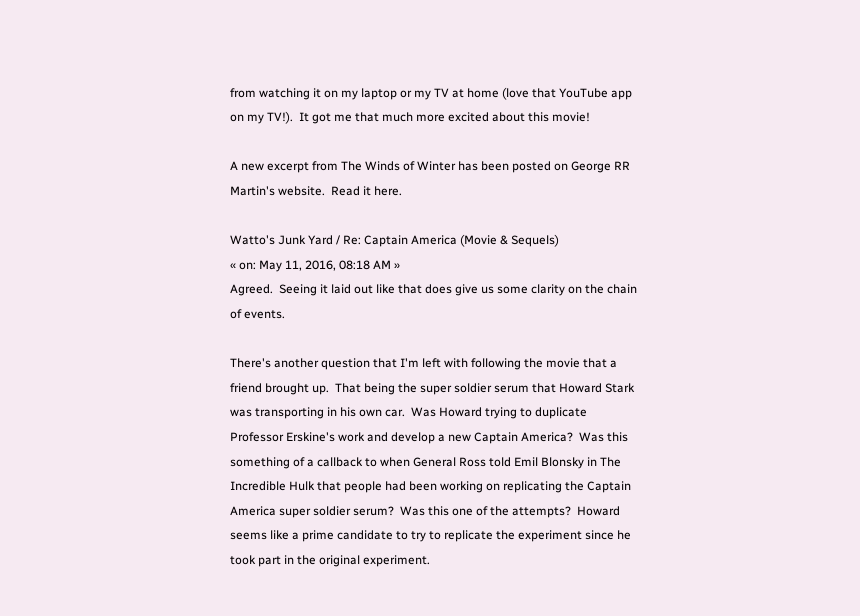from watching it on my laptop or my TV at home (love that YouTube app on my TV!).  It got me that much more excited about this movie!

A new excerpt from The Winds of Winter has been posted on George RR Martin's website.  Read it here.

Watto's Junk Yard / Re: Captain America (Movie & Sequels)
« on: May 11, 2016, 08:18 AM »
Agreed.  Seeing it laid out like that does give us some clarity on the chain of events.

There's another question that I'm left with following the movie that a friend brought up.  That being the super soldier serum that Howard Stark was transporting in his own car.  Was Howard trying to duplicate Professor Erskine's work and develop a new Captain America?  Was this something of a callback to when General Ross told Emil Blonsky in The Incredible Hulk that people had been working on replicating the Captain America super soldier serum?  Was this one of the attempts?  Howard seems like a prime candidate to try to replicate the experiment since he took part in the original experiment.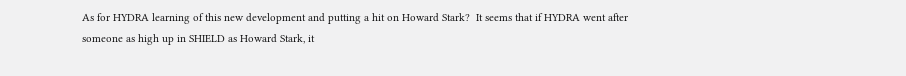As for HYDRA learning of this new development and putting a hit on Howard Stark?  It seems that if HYDRA went after someone as high up in SHIELD as Howard Stark, it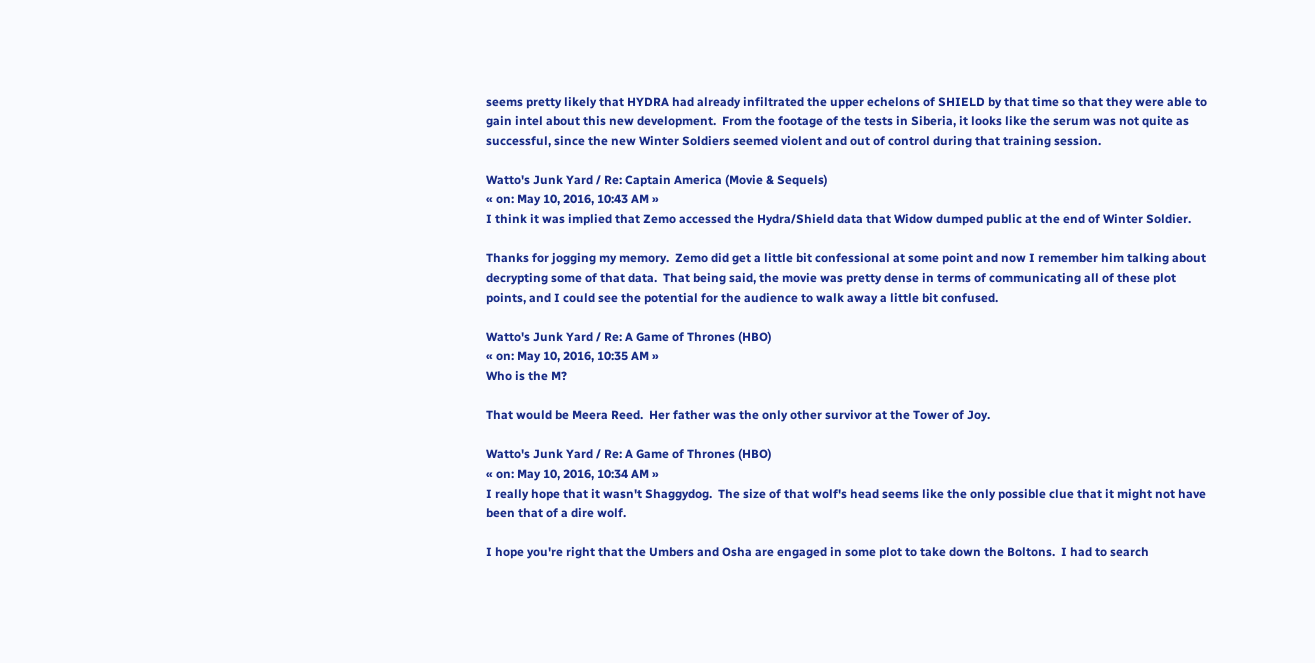seems pretty likely that HYDRA had already infiltrated the upper echelons of SHIELD by that time so that they were able to gain intel about this new development.  From the footage of the tests in Siberia, it looks like the serum was not quite as successful, since the new Winter Soldiers seemed violent and out of control during that training session.

Watto's Junk Yard / Re: Captain America (Movie & Sequels)
« on: May 10, 2016, 10:43 AM »
I think it was implied that Zemo accessed the Hydra/Shield data that Widow dumped public at the end of Winter Soldier.

Thanks for jogging my memory.  Zemo did get a little bit confessional at some point and now I remember him talking about decrypting some of that data.  That being said, the movie was pretty dense in terms of communicating all of these plot points, and I could see the potential for the audience to walk away a little bit confused.

Watto's Junk Yard / Re: A Game of Thrones (HBO)
« on: May 10, 2016, 10:35 AM »
Who is the M?

That would be Meera Reed.  Her father was the only other survivor at the Tower of Joy.

Watto's Junk Yard / Re: A Game of Thrones (HBO)
« on: May 10, 2016, 10:34 AM »
I really hope that it wasn't Shaggydog.  The size of that wolf's head seems like the only possible clue that it might not have been that of a dire wolf.

I hope you're right that the Umbers and Osha are engaged in some plot to take down the Boltons.  I had to search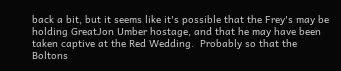back a bit, but it seems like it's possible that the Frey's may be holding GreatJon Umber hostage, and that he may have been taken captive at the Red Wedding.  Probably so that the Boltons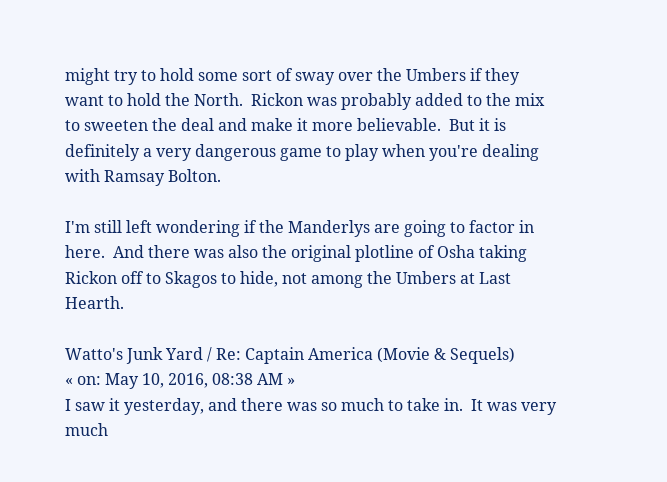might try to hold some sort of sway over the Umbers if they want to hold the North.  Rickon was probably added to the mix to sweeten the deal and make it more believable.  But it is definitely a very dangerous game to play when you're dealing with Ramsay Bolton.

I'm still left wondering if the Manderlys are going to factor in here.  And there was also the original plotline of Osha taking Rickon off to Skagos to hide, not among the Umbers at Last Hearth.

Watto's Junk Yard / Re: Captain America (Movie & Sequels)
« on: May 10, 2016, 08:38 AM »
I saw it yesterday, and there was so much to take in.  It was very much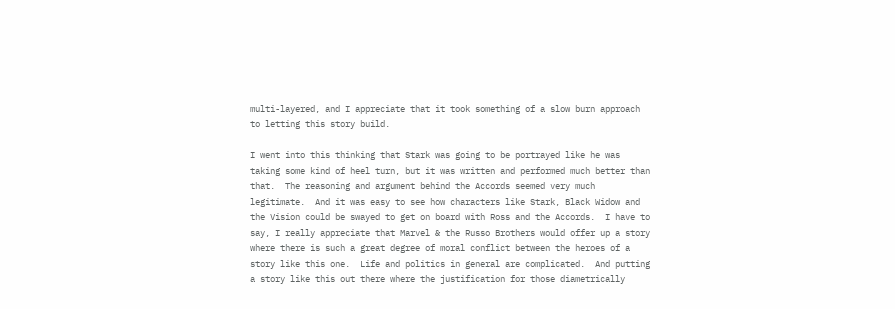multi-layered, and I appreciate that it took something of a slow burn approach to letting this story build.

I went into this thinking that Stark was going to be portrayed like he was taking some kind of heel turn, but it was written and performed much better than that.  The reasoning and argument behind the Accords seemed very much legitimate.  And it was easy to see how characters like Stark, Black Widow and the Vision could be swayed to get on board with Ross and the Accords.  I have to say, I really appreciate that Marvel & the Russo Brothers would offer up a story where there is such a great degree of moral conflict between the heroes of a  story like this one.  Life and politics in general are complicated.  And putting a story like this out there where the justification for those diametrically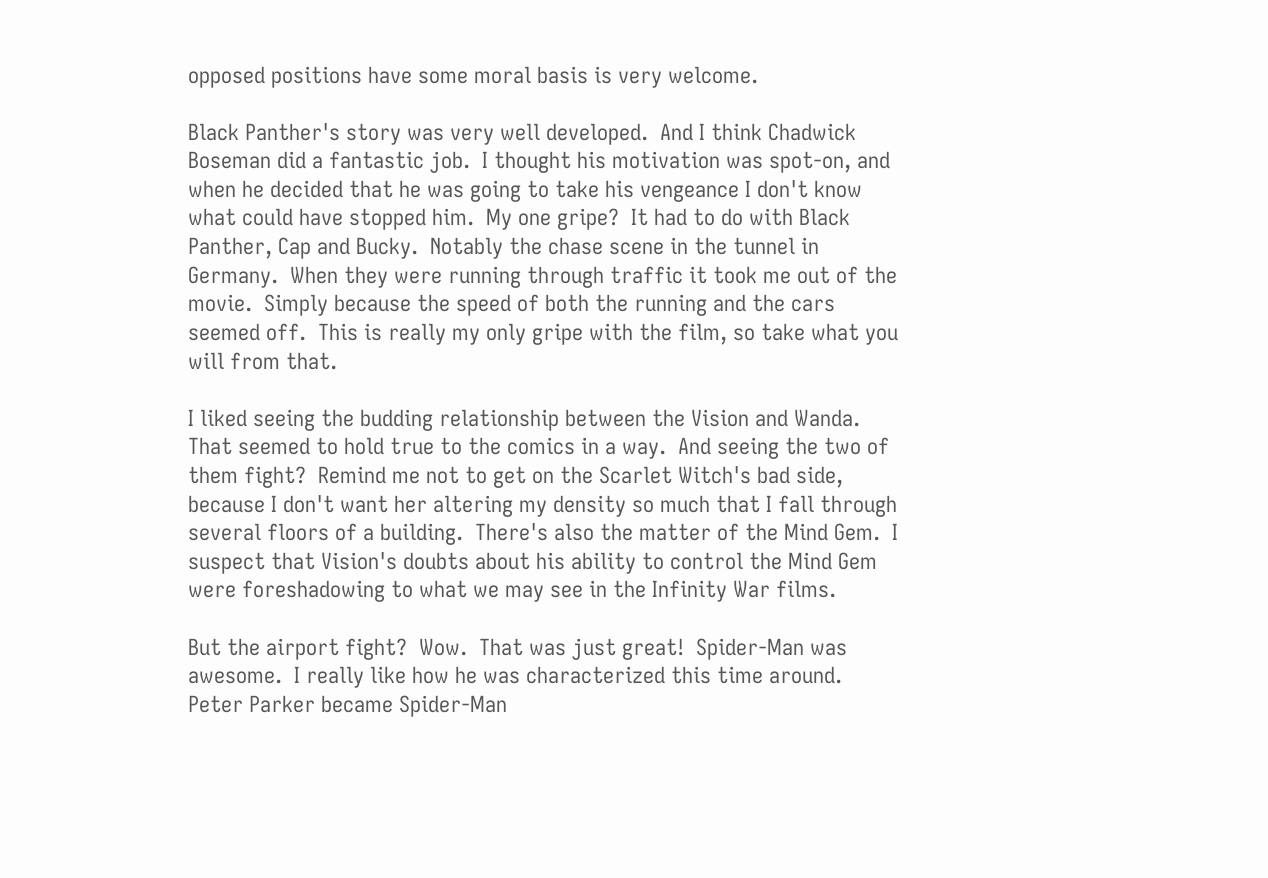opposed positions have some moral basis is very welcome.

Black Panther's story was very well developed.  And I think Chadwick Boseman did a fantastic job.  I thought his motivation was spot-on, and when he decided that he was going to take his vengeance I don't know what could have stopped him.  My one gripe?  It had to do with Black Panther, Cap and Bucky.  Notably the chase scene in the tunnel in Germany.  When they were running through traffic it took me out of the movie.  Simply because the speed of both the running and the cars seemed off.  This is really my only gripe with the film, so take what you will from that.

I liked seeing the budding relationship between the Vision and Wanda.  That seemed to hold true to the comics in a way.  And seeing the two of them fight?  Remind me not to get on the Scarlet Witch's bad side, because I don't want her altering my density so much that I fall through several floors of a building.  There's also the matter of the Mind Gem.  I suspect that Vision's doubts about his ability to control the Mind Gem were foreshadowing to what we may see in the Infinity War films.

But the airport fight?  Wow.  That was just great!  Spider-Man was awesome.  I really like how he was characterized this time around.  Peter Parker became Spider-Man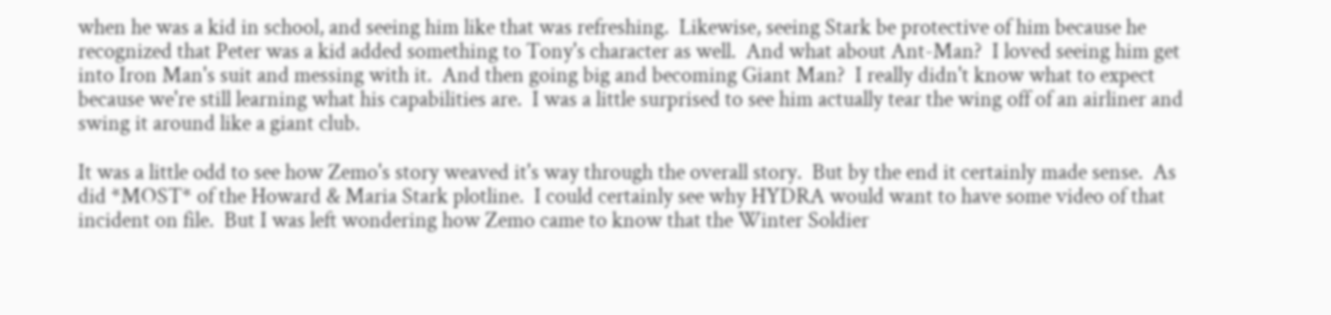when he was a kid in school, and seeing him like that was refreshing.  Likewise, seeing Stark be protective of him because he recognized that Peter was a kid added something to Tony's character as well.  And what about Ant-Man?  I loved seeing him get into Iron Man's suit and messing with it.  And then going big and becoming Giant Man?  I really didn't know what to expect because we're still learning what his capabilities are.  I was a little surprised to see him actually tear the wing off of an airliner and swing it around like a giant club.

It was a little odd to see how Zemo's story weaved it's way through the overall story.  But by the end it certainly made sense.  As did *MOST* of the Howard & Maria Stark plotline.  I could certainly see why HYDRA would want to have some video of that incident on file.  But I was left wondering how Zemo came to know that the Winter Soldier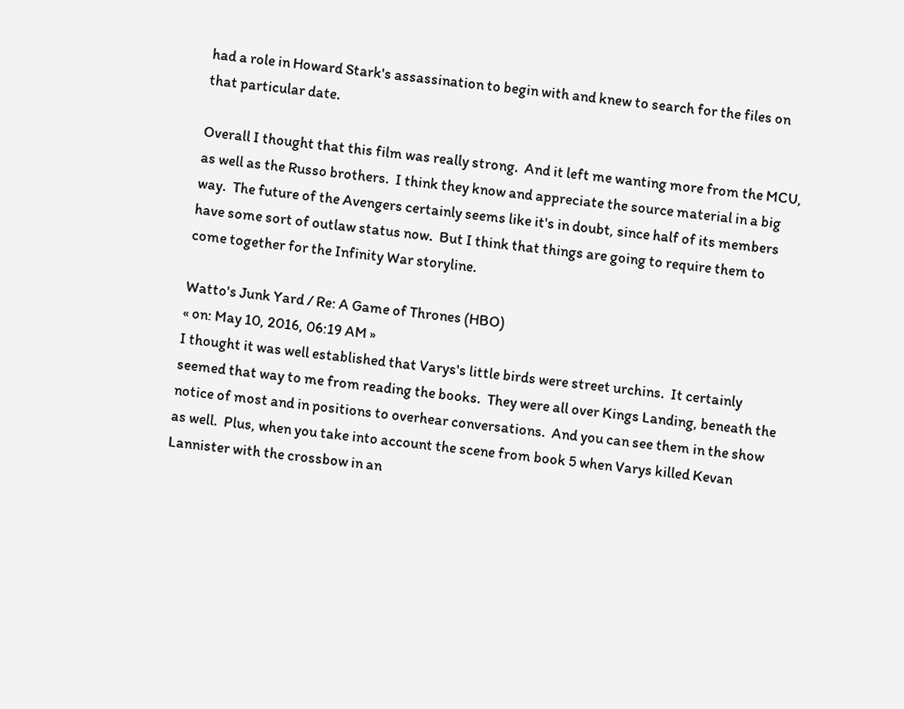had a role in Howard Stark's assassination to begin with and knew to search for the files on that particular date.

Overall I thought that this film was really strong.  And it left me wanting more from the MCU, as well as the Russo brothers.  I think they know and appreciate the source material in a big way.  The future of the Avengers certainly seems like it's in doubt, since half of its members have some sort of outlaw status now.  But I think that things are going to require them to come together for the Infinity War storyline.

Watto's Junk Yard / Re: A Game of Thrones (HBO)
« on: May 10, 2016, 06:19 AM »
I thought it was well established that Varys's little birds were street urchins.  It certainly seemed that way to me from reading the books.  They were all over Kings Landing, beneath the notice of most and in positions to overhear conversations.  And you can see them in the show as well.  Plus, when you take into account the scene from book 5 when Varys killed Kevan Lannister with the crossbow in an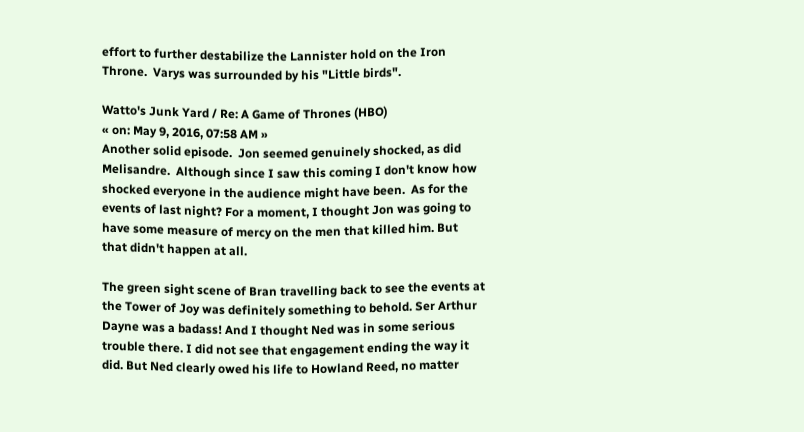effort to further destabilize the Lannister hold on the Iron Throne.  Varys was surrounded by his "Little birds".

Watto's Junk Yard / Re: A Game of Thrones (HBO)
« on: May 9, 2016, 07:58 AM »
Another solid episode.  Jon seemed genuinely shocked, as did Melisandre.  Although since I saw this coming I don't know how shocked everyone in the audience might have been.  As for the events of last night? For a moment, I thought Jon was going to have some measure of mercy on the men that killed him. But that didn't happen at all.

The green sight scene of Bran travelling back to see the events at the Tower of Joy was definitely something to behold. Ser Arthur Dayne was a badass! And I thought Ned was in some serious trouble there. I did not see that engagement ending the way it did. But Ned clearly owed his life to Howland Reed, no matter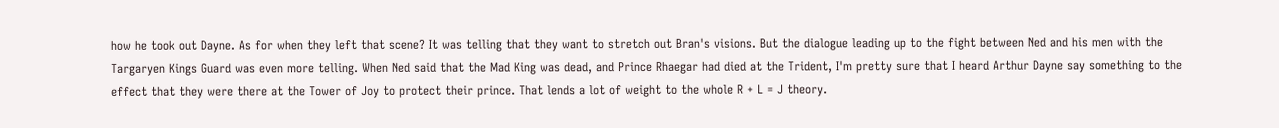how he took out Dayne. As for when they left that scene? It was telling that they want to stretch out Bran's visions. But the dialogue leading up to the fight between Ned and his men with the Targaryen Kings Guard was even more telling. When Ned said that the Mad King was dead, and Prince Rhaegar had died at the Trident, I'm pretty sure that I heard Arthur Dayne say something to the effect that they were there at the Tower of Joy to protect their prince. That lends a lot of weight to the whole R + L = J theory.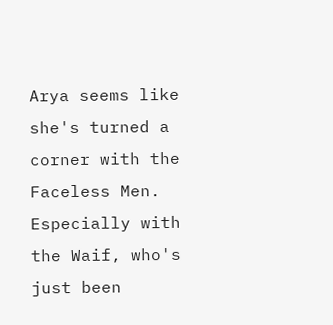Arya seems like she's turned a corner with the Faceless Men. Especially with the Waif, who's just been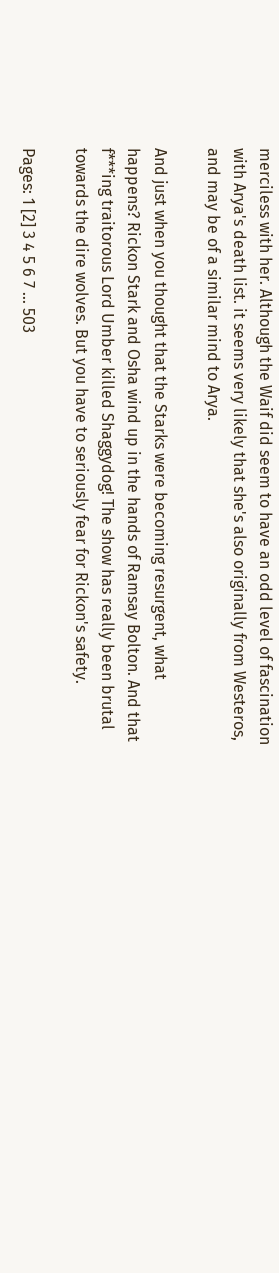merciless with her. Although the Waif did seem to have an odd level of fascination with Arya's death list. it seems very likely that she's also originally from Westeros, and may be of a similar mind to Arya.

And just when you thought that the Starks were becoming resurgent, what happens? Rickon Stark and Osha wind up in the hands of Ramsay Bolton. And that f***ing traitorous Lord Umber killed Shaggydog! The show has really been brutal towards the dire wolves. But you have to seriously fear for Rickon's safety.

Pages: 1 [2] 3 4 5 6 7 ... 503